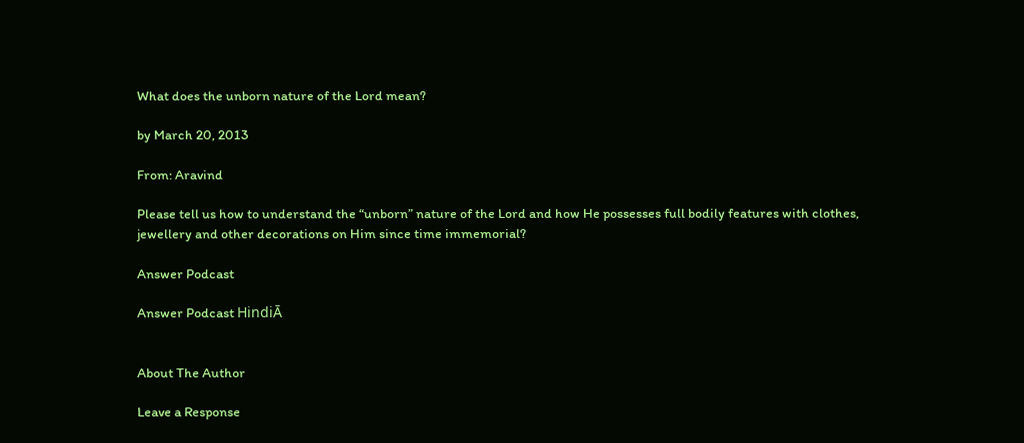What does the unborn nature of the Lord mean?

by March 20, 2013

From: Aravind

Please tell us how to understand the “unborn” nature of the Lord and how He possesses full bodily features with clothes, jewellery and other decorations on Him since time immemorial?

Answer Podcast

Answer Podcast HindiĀ


About The Author

Leave a Response